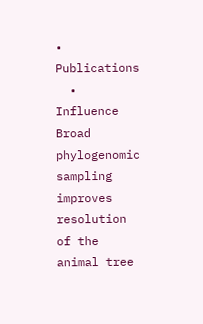• Publications
  • Influence
Broad phylogenomic sampling improves resolution of the animal tree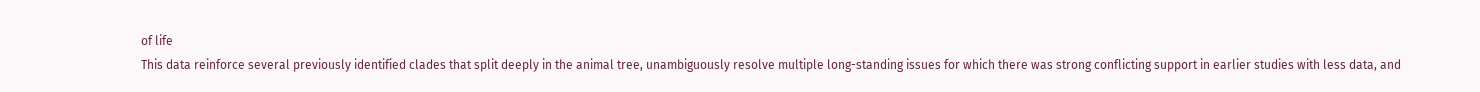of life
This data reinforce several previously identified clades that split deeply in the animal tree, unambiguously resolve multiple long-standing issues for which there was strong conflicting support in earlier studies with less data, and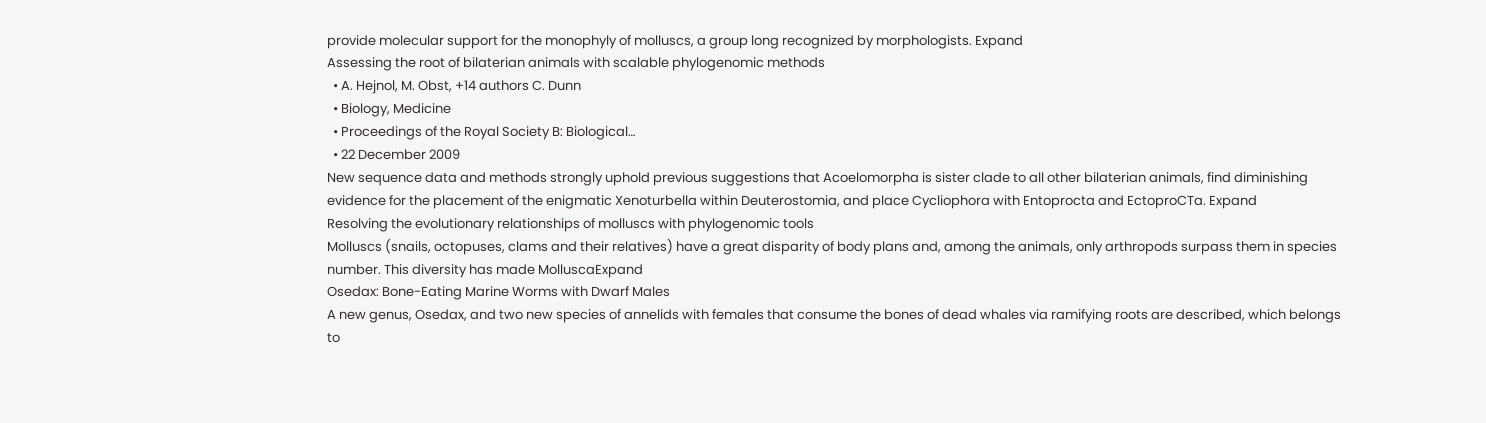provide molecular support for the monophyly of molluscs, a group long recognized by morphologists. Expand
Assessing the root of bilaterian animals with scalable phylogenomic methods
  • A. Hejnol, M. Obst, +14 authors C. Dunn
  • Biology, Medicine
  • Proceedings of the Royal Society B: Biological…
  • 22 December 2009
New sequence data and methods strongly uphold previous suggestions that Acoelomorpha is sister clade to all other bilaterian animals, find diminishing evidence for the placement of the enigmatic Xenoturbella within Deuterostomia, and place Cycliophora with Entoprocta and EctoproCTa. Expand
Resolving the evolutionary relationships of molluscs with phylogenomic tools
Molluscs (snails, octopuses, clams and their relatives) have a great disparity of body plans and, among the animals, only arthropods surpass them in species number. This diversity has made MolluscaExpand
Osedax: Bone-Eating Marine Worms with Dwarf Males
A new genus, Osedax, and two new species of annelids with females that consume the bones of dead whales via ramifying roots are described, which belongs to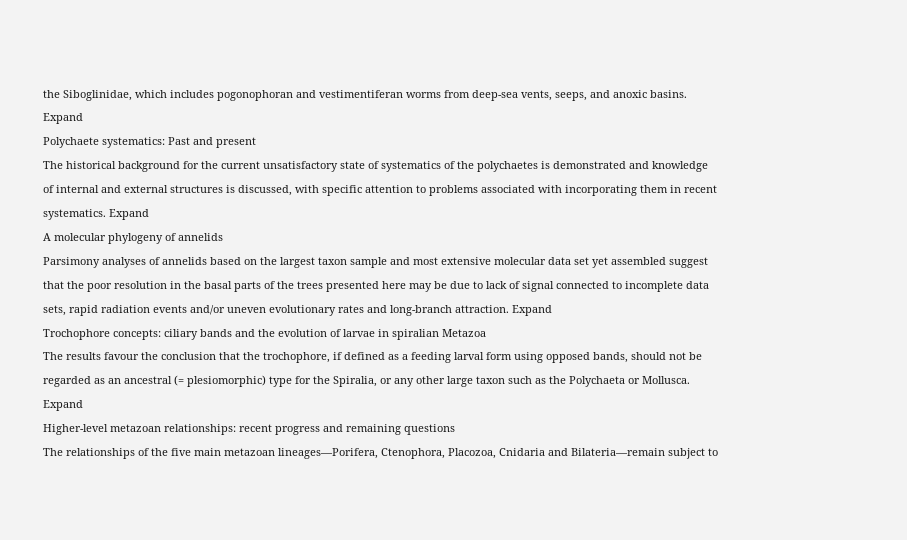the Siboglinidae, which includes pogonophoran and vestimentiferan worms from deep-sea vents, seeps, and anoxic basins. Expand
Polychaete systematics: Past and present
The historical background for the current unsatisfactory state of systematics of the polychaetes is demonstrated and knowledge of internal and external structures is discussed, with specific attention to problems associated with incorporating them in recent systematics. Expand
A molecular phylogeny of annelids
Parsimony analyses of annelids based on the largest taxon sample and most extensive molecular data set yet assembled suggest that the poor resolution in the basal parts of the trees presented here may be due to lack of signal connected to incomplete data sets, rapid radiation events and/or uneven evolutionary rates and long‐branch attraction. Expand
Trochophore concepts: ciliary bands and the evolution of larvae in spiralian Metazoa
The results favour the conclusion that the trochophore, if defined as a feeding larval form using opposed bands, should not be regarded as an ancestral (= plesiomorphic) type for the Spiralia, or any other large taxon such as the Polychaeta or Mollusca. Expand
Higher-level metazoan relationships: recent progress and remaining questions
The relationships of the five main metazoan lineages—Porifera, Ctenophora, Placozoa, Cnidaria and Bilateria—remain subject to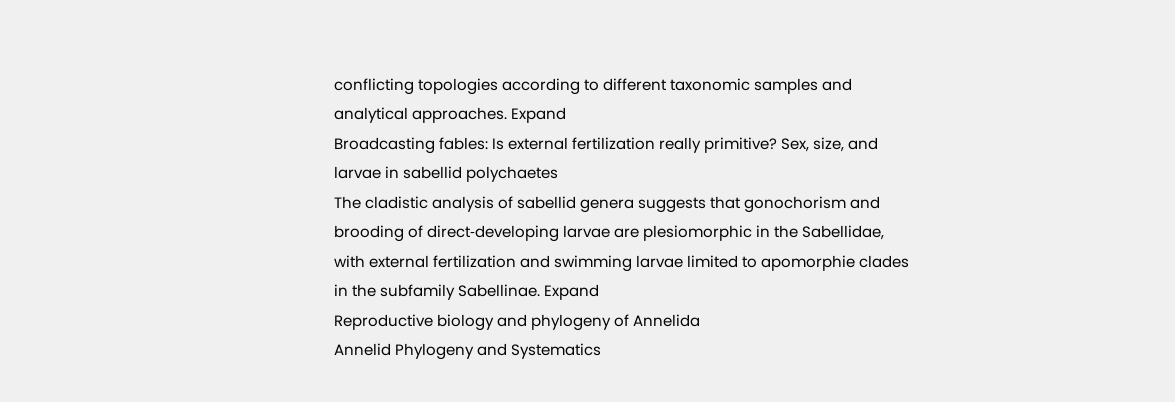conflicting topologies according to different taxonomic samples and analytical approaches. Expand
Broadcasting fables: Is external fertilization really primitive? Sex, size, and larvae in sabellid polychaetes
The cladistic analysis of sabellid genera suggests that gonochorism and brooding of direct‐developing larvae are plesiomorphic in the Sabellidae, with external fertilization and swimming larvae limited to apomorphie clades in the subfamily Sabellinae. Expand
Reproductive biology and phylogeny of Annelida
Annelid Phylogeny and Systematics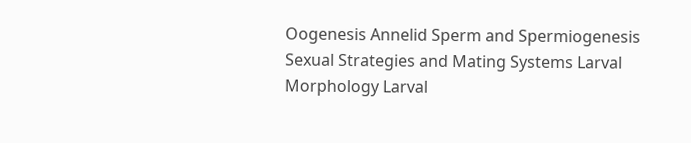Oogenesis Annelid Sperm and Spermiogenesis Sexual Strategies and Mating Systems Larval Morphology Larval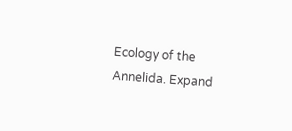Ecology of the Annelida. Expand